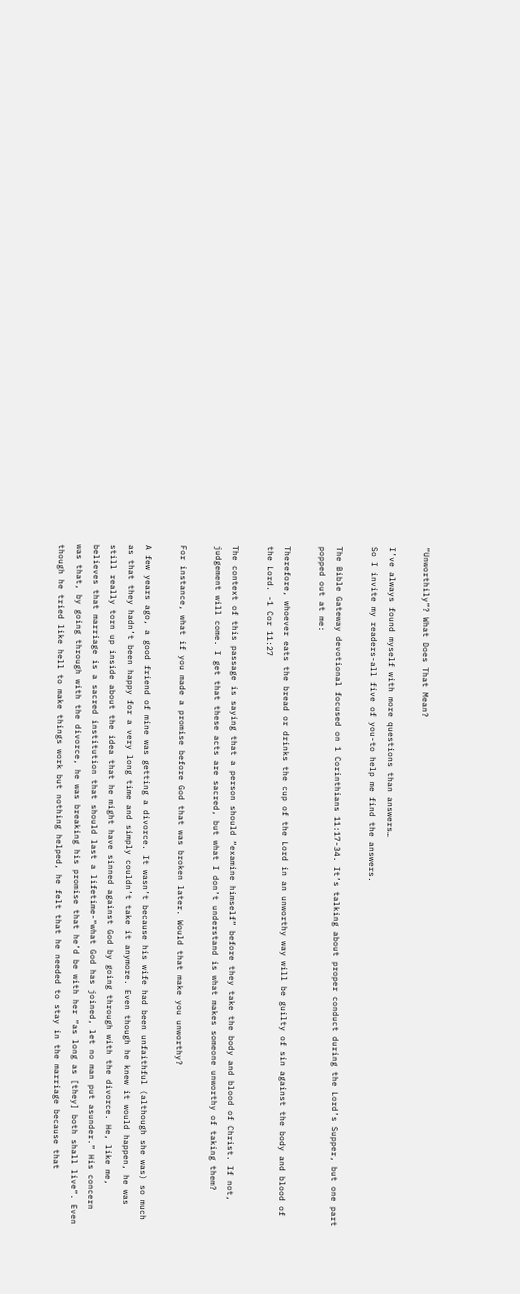“Unworthily”? What Does That Mean?

I’ve always found myself with more questions than answers…
So I invite my readers-all five of you-to help me find the answers.

The Bible Gateway devotional focused on 1 Corinthians 11:17-34. It’s talking about proper conduct during the Lord’s Supper, but one part popped out at me:

Therefore, whoever eats the bread or drinks the cup of the Lord in an unworthy way will be guilty of sin against the body and blood of the Lord. -1 Cor 11:27

The context of this passage is saying that a person should “examine himself” before they take the body and blood of Christ. If not, judgement will come. I get that these acts are sacred, but what I don’t understand is what makes someone unworthy of taking them?

For instance, what if you made a promise before God that was broken later. Would that make you unworthy?

A few years ago, a good friend of mine was getting a divorce. It wasn’t because his wife had been unfaithful (although she was) so much as that they hadn’t been happy for a very long time and simply couldn’t take it anymore. Even though he knew it would happen, he was still really torn up inside about the idea that he might have sinned against God by going through with the divorce. He, like me, believes that marriage is a sacred institution that should last a lifetime-“what God has joined, let no man put asunder.” His concern was that, by going through with the divorce, he was breaking his promise that he’d be with her “as long as [they] both shall live”. Even though he tried like hell to make things work but nothing helped, he felt that he needed to stay in the marriage because that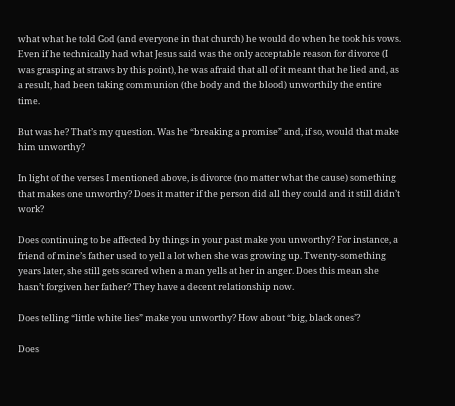what what he told God (and everyone in that church) he would do when he took his vows.  Even if he technically had what Jesus said was the only acceptable reason for divorce (I was grasping at straws by this point), he was afraid that all of it meant that he lied and, as a result, had been taking communion (the body and the blood) unworthily the entire time.

But was he? That’s my question. Was he “breaking a promise” and, if so, would that make him unworthy?

In light of the verses I mentioned above, is divorce (no matter what the cause) something that makes one unworthy? Does it matter if the person did all they could and it still didn’t work?

Does continuing to be affected by things in your past make you unworthy? For instance, a friend of mine’s father used to yell a lot when she was growing up. Twenty-something years later, she still gets scared when a man yells at her in anger. Does this mean she hasn’t forgiven her father? They have a decent relationship now.

Does telling “little white lies” make you unworthy? How about “big, black ones’?

Does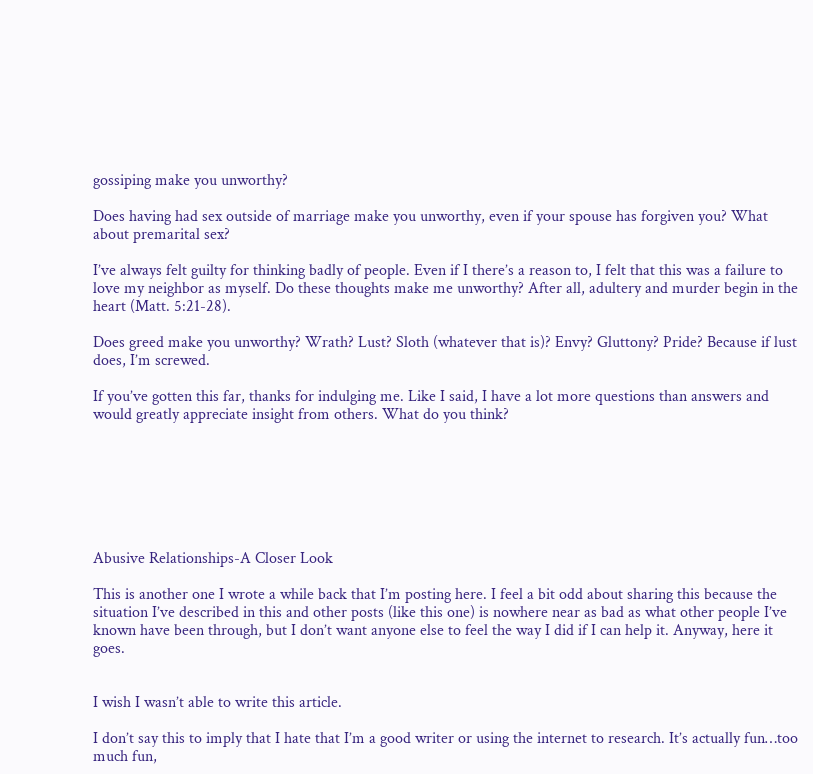gossiping make you unworthy?

Does having had sex outside of marriage make you unworthy, even if your spouse has forgiven you? What about premarital sex?

I’ve always felt guilty for thinking badly of people. Even if I there’s a reason to, I felt that this was a failure to love my neighbor as myself. Do these thoughts make me unworthy? After all, adultery and murder begin in the heart (Matt. 5:21-28).

Does greed make you unworthy? Wrath? Lust? Sloth (whatever that is)? Envy? Gluttony? Pride? Because if lust does, I’m screwed.

If you’ve gotten this far, thanks for indulging me. Like I said, I have a lot more questions than answers and would greatly appreciate insight from others. What do you think?







Abusive Relationships-A Closer Look

This is another one I wrote a while back that I’m posting here. I feel a bit odd about sharing this because the situation I’ve described in this and other posts (like this one) is nowhere near as bad as what other people I’ve known have been through, but I don’t want anyone else to feel the way I did if I can help it. Anyway, here it goes.


I wish I wasn’t able to write this article.

I don’t say this to imply that I hate that I’m a good writer or using the internet to research. It’s actually fun…too much fun,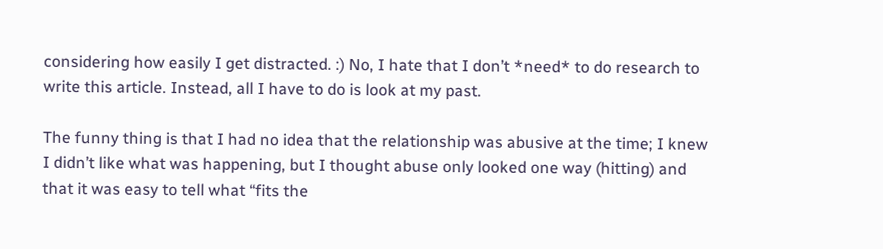considering how easily I get distracted. :) No, I hate that I don’t *need* to do research to write this article. Instead, all I have to do is look at my past.

The funny thing is that I had no idea that the relationship was abusive at the time; I knew I didn’t like what was happening, but I thought abuse only looked one way (hitting) and that it was easy to tell what “fits the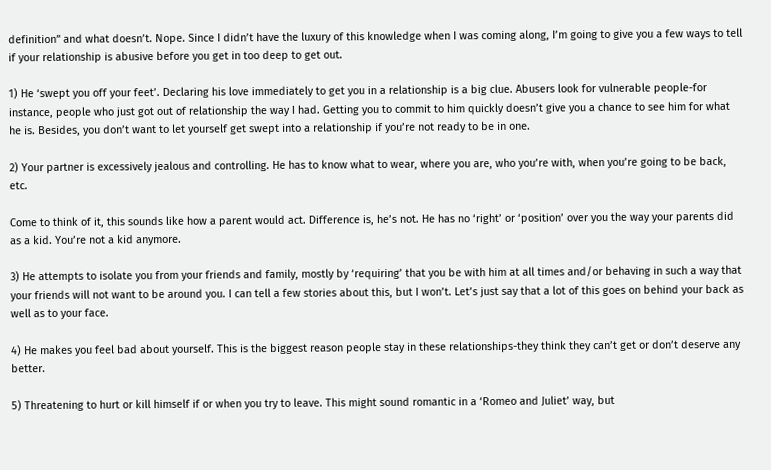definition” and what doesn’t. Nope. Since I didn’t have the luxury of this knowledge when I was coming along, I’m going to give you a few ways to tell if your relationship is abusive before you get in too deep to get out.

1) He ‘swept you off your feet’. Declaring his love immediately to get you in a relationship is a big clue. Abusers look for vulnerable people-for instance, people who just got out of relationship the way I had. Getting you to commit to him quickly doesn’t give you a chance to see him for what he is. Besides, you don’t want to let yourself get swept into a relationship if you’re not ready to be in one.

2) Your partner is excessively jealous and controlling. He has to know what to wear, where you are, who you’re with, when you’re going to be back, etc.

Come to think of it, this sounds like how a parent would act. Difference is, he’s not. He has no ‘right’ or ‘position’ over you the way your parents did as a kid. You’re not a kid anymore.

3) He attempts to isolate you from your friends and family, mostly by ‘requiring’ that you be with him at all times and/or behaving in such a way that your friends will not want to be around you. I can tell a few stories about this, but I won’t. Let’s just say that a lot of this goes on behind your back as well as to your face.

4) He makes you feel bad about yourself. This is the biggest reason people stay in these relationships-they think they can’t get or don’t deserve any better.

5) Threatening to hurt or kill himself if or when you try to leave. This might sound romantic in a ‘Romeo and Juliet’ way, but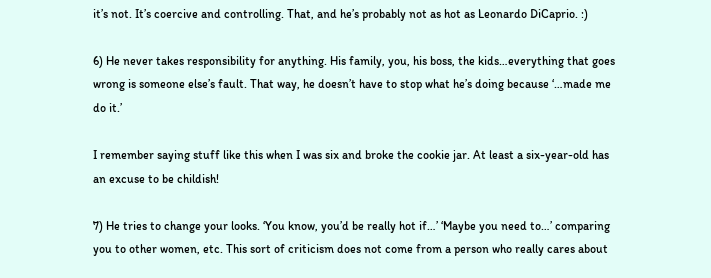it’s not. It’s coercive and controlling. That, and he’s probably not as hot as Leonardo DiCaprio. :)

6) He never takes responsibility for anything. His family, you, his boss, the kids…everything that goes wrong is someone else’s fault. That way, he doesn’t have to stop what he’s doing because ‘…made me do it.’

I remember saying stuff like this when I was six and broke the cookie jar. At least a six-year-old has an excuse to be childish!

7) He tries to change your looks. ‘You know, you’d be really hot if…’ ‘Maybe you need to…’ comparing you to other women, etc. This sort of criticism does not come from a person who really cares about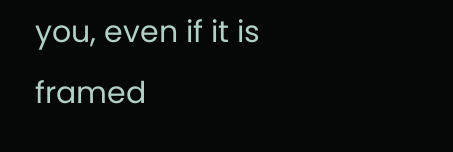you, even if it is framed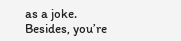as a joke. Besides, you’re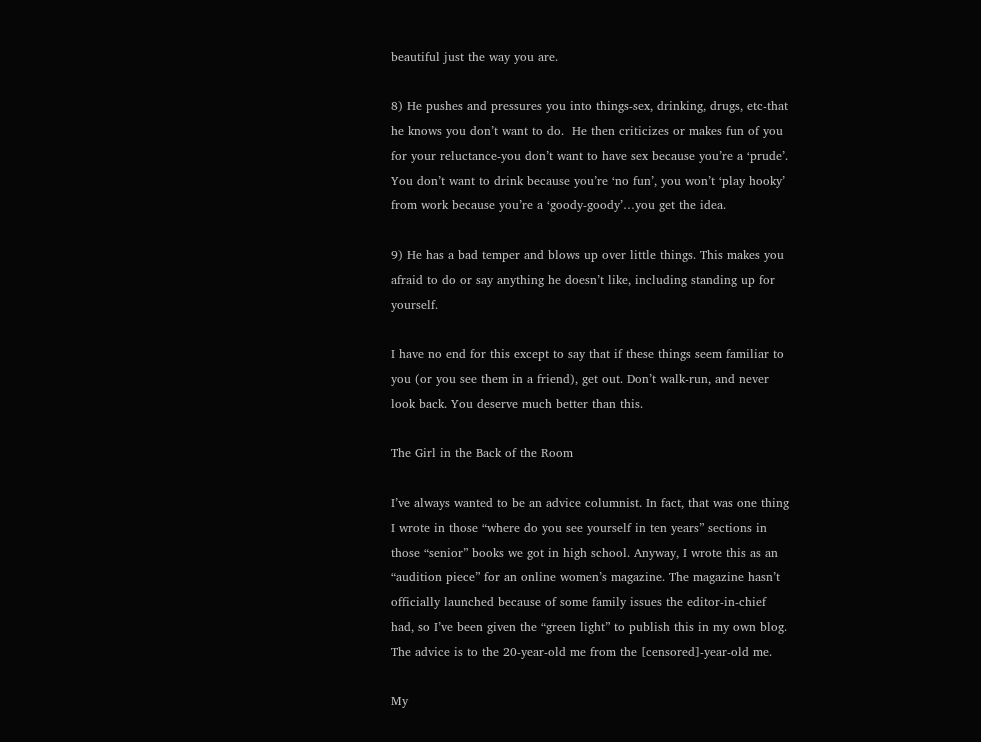beautiful just the way you are.

8) He pushes and pressures you into things-sex, drinking, drugs, etc-that he knows you don’t want to do.  He then criticizes or makes fun of you for your reluctance-you don’t want to have sex because you’re a ‘prude’. You don’t want to drink because you’re ‘no fun’, you won’t ‘play hooky’ from work because you’re a ‘goody-goody’…you get the idea.

9) He has a bad temper and blows up over little things. This makes you afraid to do or say anything he doesn’t like, including standing up for yourself.

I have no end for this except to say that if these things seem familiar to you (or you see them in a friend), get out. Don’t walk-run, and never look back. You deserve much better than this.

The Girl in the Back of the Room

I’ve always wanted to be an advice columnist. In fact, that was one thing I wrote in those “where do you see yourself in ten years” sections in those “senior” books we got in high school. Anyway, I wrote this as an “audition piece” for an online women’s magazine. The magazine hasn’t officially launched because of some family issues the editor-in-chief had, so I’ve been given the “green light” to publish this in my own blog. The advice is to the 20-year-old me from the [censored]-year-old me.

My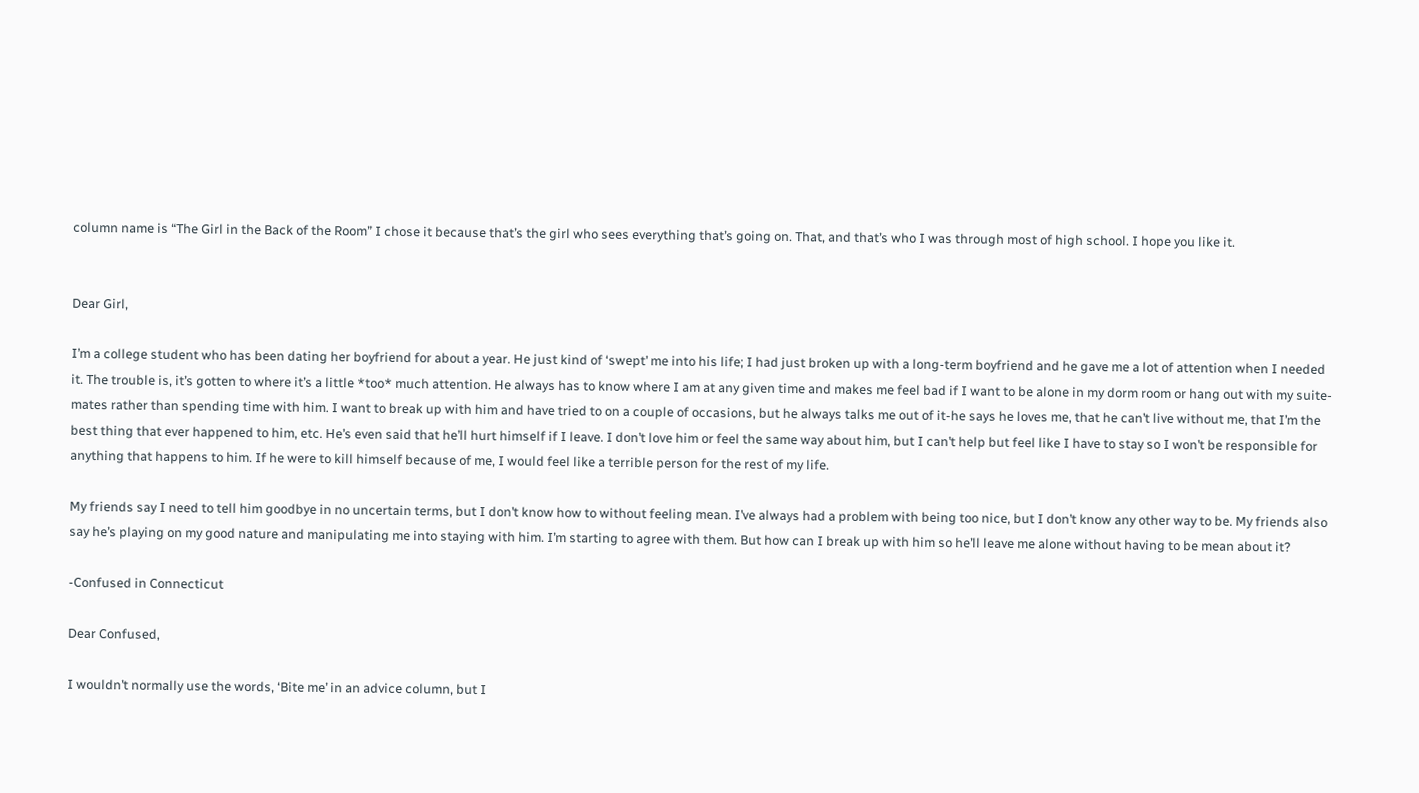column name is “The Girl in the Back of the Room” I chose it because that’s the girl who sees everything that’s going on. That, and that’s who I was through most of high school. I hope you like it.


Dear Girl,

I’m a college student who has been dating her boyfriend for about a year. He just kind of ‘swept’ me into his life; I had just broken up with a long-term boyfriend and he gave me a lot of attention when I needed it. The trouble is, it’s gotten to where it’s a little *too* much attention. He always has to know where I am at any given time and makes me feel bad if I want to be alone in my dorm room or hang out with my suite-mates rather than spending time with him. I want to break up with him and have tried to on a couple of occasions, but he always talks me out of it-he says he loves me, that he can’t live without me, that I’m the best thing that ever happened to him, etc. He’s even said that he’ll hurt himself if I leave. I don’t love him or feel the same way about him, but I can’t help but feel like I have to stay so I won’t be responsible for anything that happens to him. If he were to kill himself because of me, I would feel like a terrible person for the rest of my life.

My friends say I need to tell him goodbye in no uncertain terms, but I don’t know how to without feeling mean. I’ve always had a problem with being too nice, but I don’t know any other way to be. My friends also say he’s playing on my good nature and manipulating me into staying with him. I’m starting to agree with them. But how can I break up with him so he’ll leave me alone without having to be mean about it?

-Confused in Connecticut

Dear Confused,

I wouldn’t normally use the words, ‘Bite me’ in an advice column, but I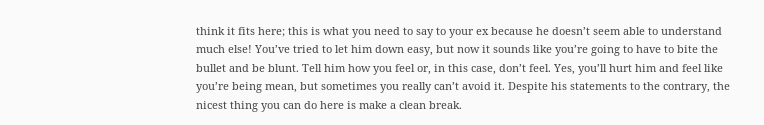think it fits here; this is what you need to say to your ex because he doesn’t seem able to understand much else! You’ve tried to let him down easy, but now it sounds like you’re going to have to bite the bullet and be blunt. Tell him how you feel or, in this case, don’t feel. Yes, you’ll hurt him and feel like you’re being mean, but sometimes you really can’t avoid it. Despite his statements to the contrary, the nicest thing you can do here is make a clean break.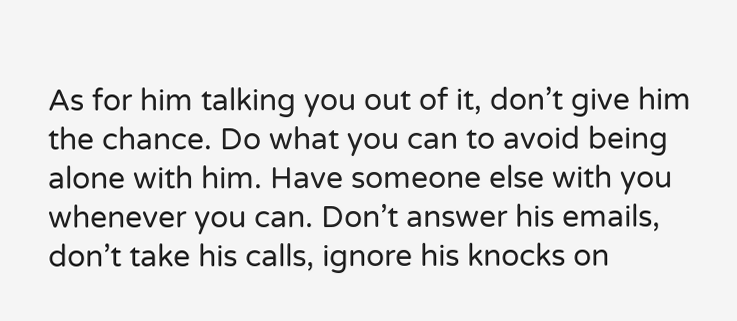As for him talking you out of it, don’t give him the chance. Do what you can to avoid being alone with him. Have someone else with you whenever you can. Don’t answer his emails, don’t take his calls, ignore his knocks on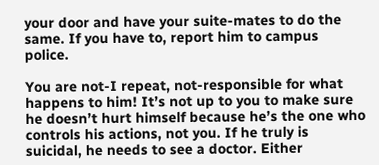your door and have your suite-mates to do the same. If you have to, report him to campus police.

You are not-I repeat, not-responsible for what happens to him! It’s not up to you to make sure he doesn’t hurt himself because he’s the one who controls his actions, not you. If he truly is suicidal, he needs to see a doctor. Either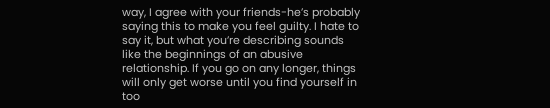way, I agree with your friends-he’s probably saying this to make you feel guilty. I hate to say it, but what you’re describing sounds like the beginnings of an abusive relationship. If you go on any longer, things will only get worse until you find yourself in too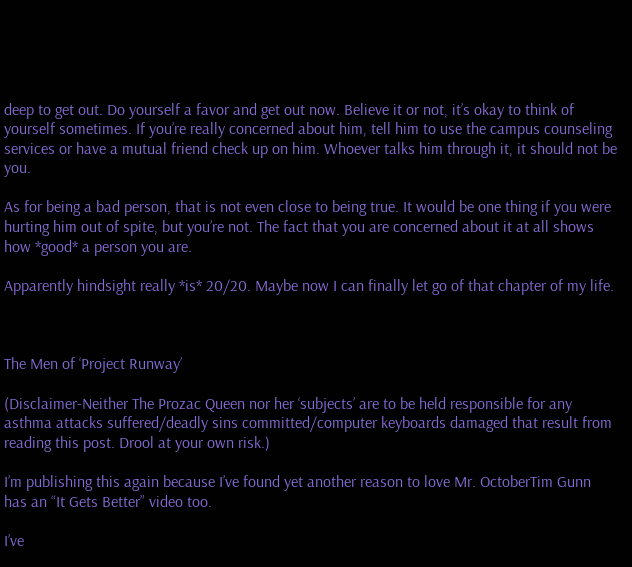deep to get out. Do yourself a favor and get out now. Believe it or not, it’s okay to think of yourself sometimes. If you’re really concerned about him, tell him to use the campus counseling services or have a mutual friend check up on him. Whoever talks him through it, it should not be you.

As for being a bad person, that is not even close to being true. It would be one thing if you were hurting him out of spite, but you’re not. The fact that you are concerned about it at all shows how *good* a person you are.

Apparently hindsight really *is* 20/20. Maybe now I can finally let go of that chapter of my life.



The Men of ‘Project Runway’

(Disclaimer-Neither The Prozac Queen nor her ‘subjects’ are to be held responsible for any asthma attacks suffered/deadly sins committed/computer keyboards damaged that result from reading this post. Drool at your own risk.)

I’m publishing this again because I’ve found yet another reason to love Mr. OctoberTim Gunn has an “It Gets Better” video too.

I’ve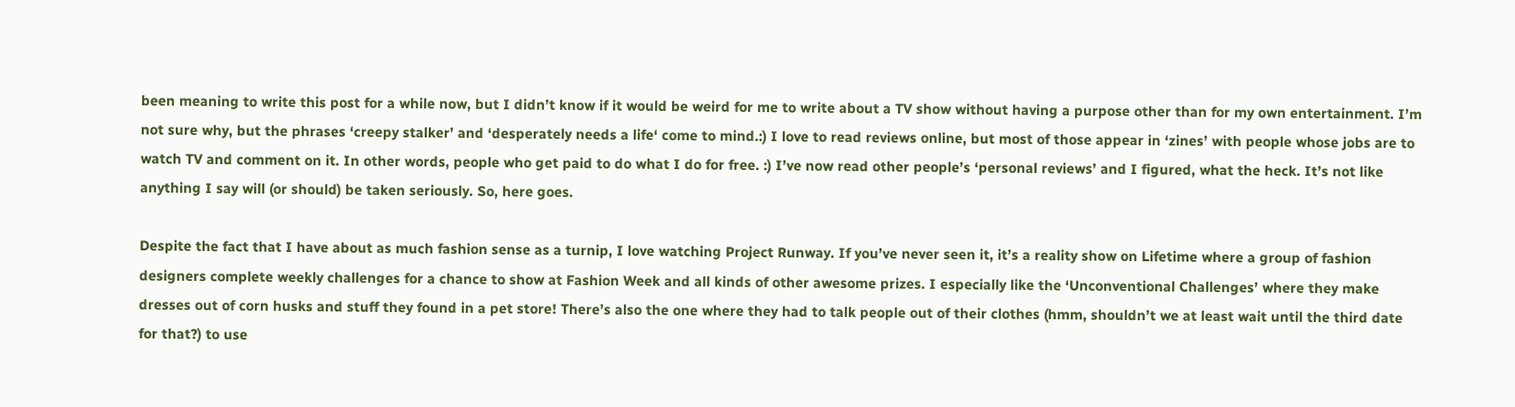been meaning to write this post for a while now, but I didn’t know if it would be weird for me to write about a TV show without having a purpose other than for my own entertainment. I’m not sure why, but the phrases ‘creepy stalker’ and ‘desperately needs a life‘ come to mind.:) I love to read reviews online, but most of those appear in ‘zines’ with people whose jobs are to watch TV and comment on it. In other words, people who get paid to do what I do for free. :) I’ve now read other people’s ‘personal reviews’ and I figured, what the heck. It’s not like anything I say will (or should) be taken seriously. So, here goes.

Despite the fact that I have about as much fashion sense as a turnip, I love watching Project Runway. If you’ve never seen it, it’s a reality show on Lifetime where a group of fashion designers complete weekly challenges for a chance to show at Fashion Week and all kinds of other awesome prizes. I especially like the ‘Unconventional Challenges’ where they make dresses out of corn husks and stuff they found in a pet store! There’s also the one where they had to talk people out of their clothes (hmm, shouldn’t we at least wait until the third date for that?) to use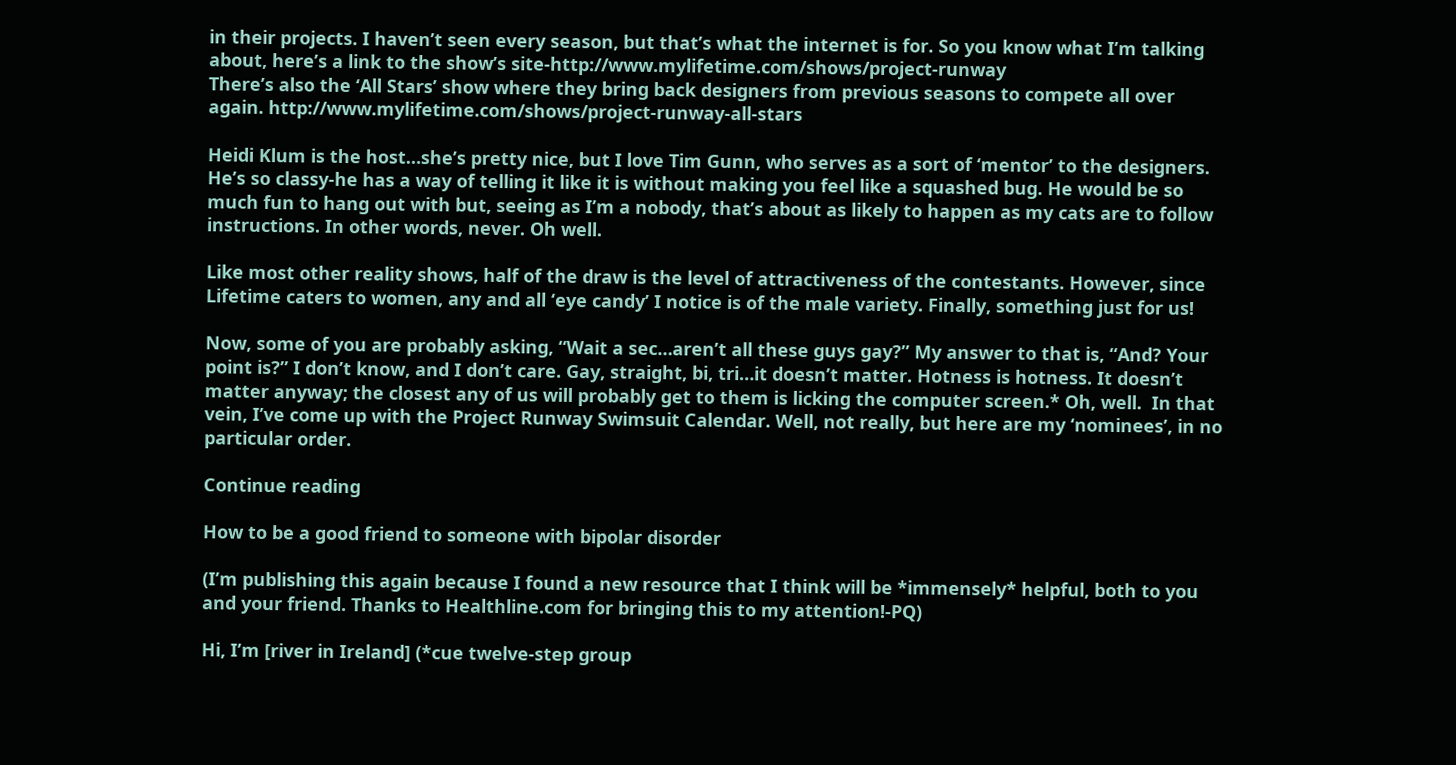in their projects. I haven’t seen every season, but that’s what the internet is for. So you know what I’m talking about, here’s a link to the show’s site-http://www.mylifetime.com/shows/project-runway
There’s also the ‘All Stars’ show where they bring back designers from previous seasons to compete all over again. http://www.mylifetime.com/shows/project-runway-all-stars

Heidi Klum is the host…she’s pretty nice, but I love Tim Gunn, who serves as a sort of ‘mentor’ to the designers. He’s so classy-he has a way of telling it like it is without making you feel like a squashed bug. He would be so much fun to hang out with but, seeing as I’m a nobody, that’s about as likely to happen as my cats are to follow instructions. In other words, never. Oh well.

Like most other reality shows, half of the draw is the level of attractiveness of the contestants. However, since Lifetime caters to women, any and all ‘eye candy’ I notice is of the male variety. Finally, something just for us!

Now, some of you are probably asking, “Wait a sec…aren’t all these guys gay?” My answer to that is, “And? Your point is?” I don’t know, and I don’t care. Gay, straight, bi, tri…it doesn’t matter. Hotness is hotness. It doesn’t matter anyway; the closest any of us will probably get to them is licking the computer screen.* Oh, well.  In that vein, I’ve come up with the Project Runway Swimsuit Calendar. Well, not really, but here are my ‘nominees’, in no particular order.

Continue reading

How to be a good friend to someone with bipolar disorder

(I’m publishing this again because I found a new resource that I think will be *immensely* helpful, both to you and your friend. Thanks to Healthline.com for bringing this to my attention!-PQ)

Hi, I’m [river in Ireland] (*cue twelve-step group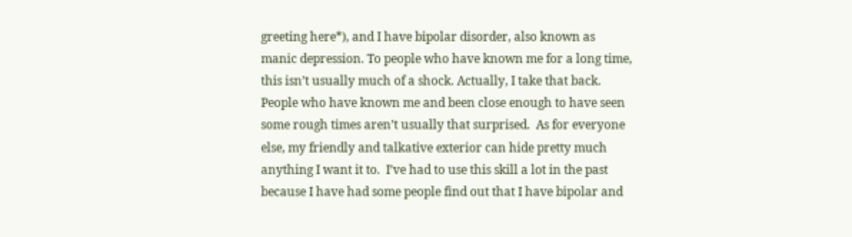greeting here*), and I have bipolar disorder, also known as manic depression. To people who have known me for a long time, this isn’t usually much of a shock. Actually, I take that back. People who have known me and been close enough to have seen some rough times aren’t usually that surprised.  As for everyone else, my friendly and talkative exterior can hide pretty much anything I want it to.  I’ve had to use this skill a lot in the past because I have had some people find out that I have bipolar and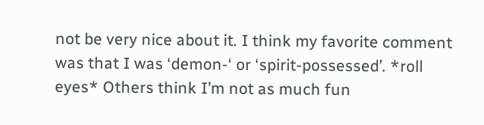not be very nice about it. I think my favorite comment was that I was ‘demon-‘ or ‘spirit-possessed’. *roll eyes* Others think I’m not as much fun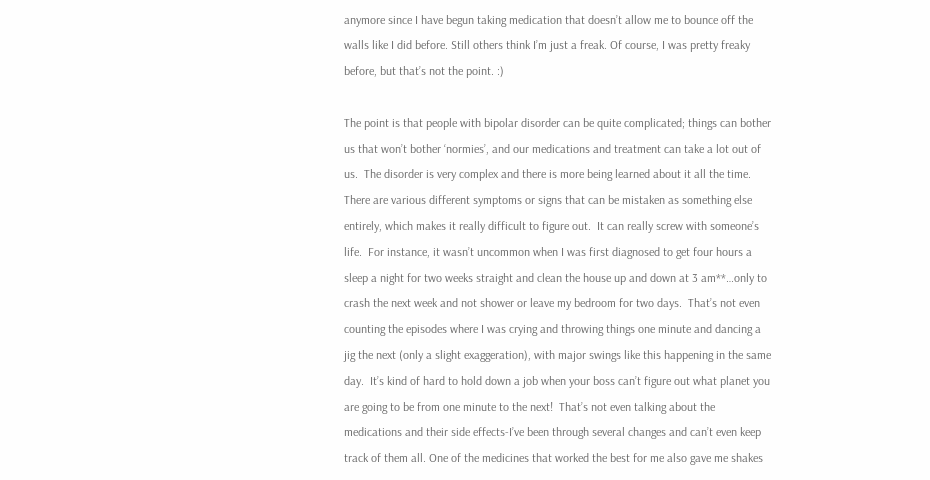anymore since I have begun taking medication that doesn’t allow me to bounce off the walls like I did before. Still others think I’m just a freak. Of course, I was pretty freaky before, but that’s not the point. :)

The point is that people with bipolar disorder can be quite complicated; things can bother us that won’t bother ‘normies’, and our medications and treatment can take a lot out of us.  The disorder is very complex and there is more being learned about it all the time. There are various different symptoms or signs that can be mistaken as something else entirely, which makes it really difficult to figure out.  It can really screw with someone’s life.  For instance, it wasn’t uncommon when I was first diagnosed to get four hours a sleep a night for two weeks straight and clean the house up and down at 3 am**…only to crash the next week and not shower or leave my bedroom for two days.  That’s not even counting the episodes where I was crying and throwing things one minute and dancing a jig the next (only a slight exaggeration), with major swings like this happening in the same day.  It’s kind of hard to hold down a job when your boss can’t figure out what planet you are going to be from one minute to the next!  That’s not even talking about the medications and their side effects-I’ve been through several changes and can’t even keep track of them all. One of the medicines that worked the best for me also gave me shakes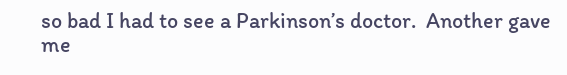so bad I had to see a Parkinson’s doctor.  Another gave me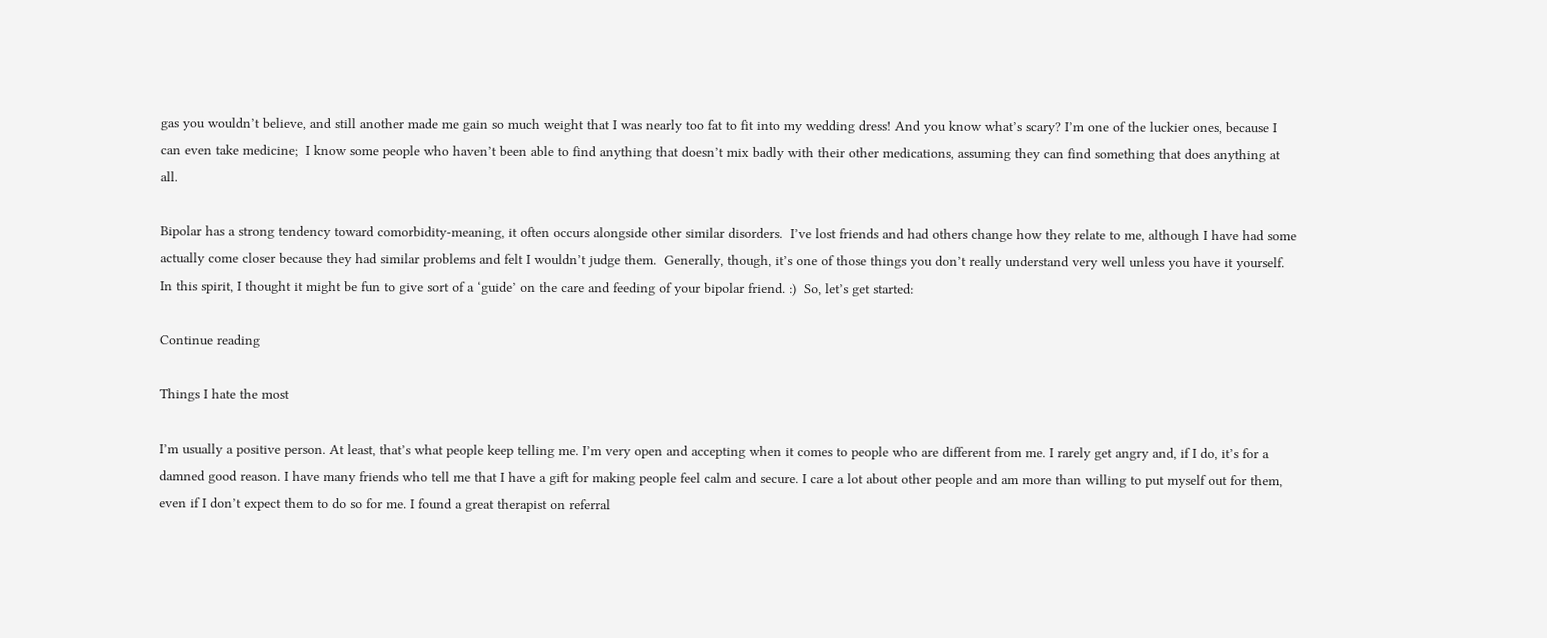gas you wouldn’t believe, and still another made me gain so much weight that I was nearly too fat to fit into my wedding dress! And you know what’s scary? I’m one of the luckier ones, because I can even take medicine;  I know some people who haven’t been able to find anything that doesn’t mix badly with their other medications, assuming they can find something that does anything at all.

Bipolar has a strong tendency toward comorbidity-meaning, it often occurs alongside other similar disorders.  I’ve lost friends and had others change how they relate to me, although I have had some actually come closer because they had similar problems and felt I wouldn’t judge them.  Generally, though, it’s one of those things you don’t really understand very well unless you have it yourself.  In this spirit, I thought it might be fun to give sort of a ‘guide’ on the care and feeding of your bipolar friend. :)  So, let’s get started:

Continue reading

Things I hate the most

I’m usually a positive person. At least, that’s what people keep telling me. I’m very open and accepting when it comes to people who are different from me. I rarely get angry and, if I do, it’s for a damned good reason. I have many friends who tell me that I have a gift for making people feel calm and secure. I care a lot about other people and am more than willing to put myself out for them, even if I don’t expect them to do so for me. I found a great therapist on referral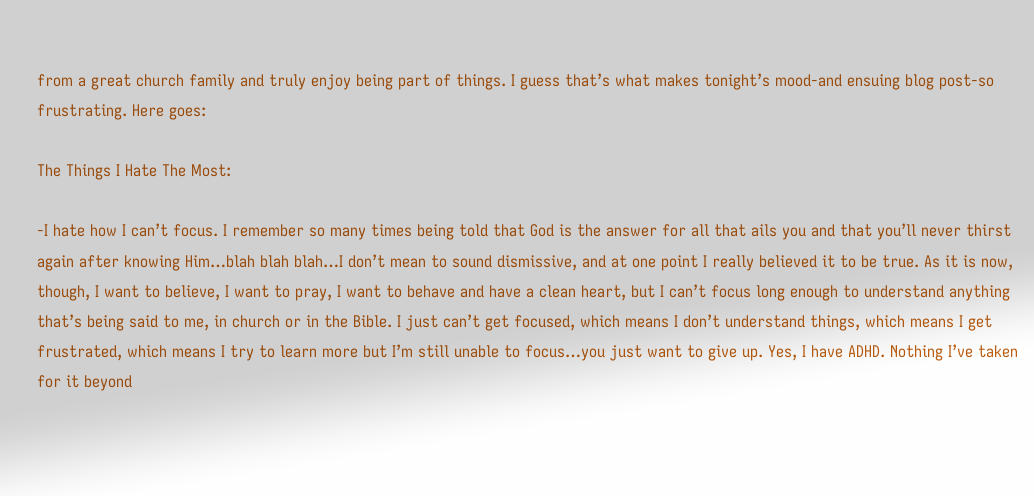from a great church family and truly enjoy being part of things. I guess that’s what makes tonight’s mood-and ensuing blog post-so frustrating. Here goes:

The Things I Hate The Most:

-I hate how I can’t focus. I remember so many times being told that God is the answer for all that ails you and that you’ll never thirst again after knowing Him…blah blah blah…I don’t mean to sound dismissive, and at one point I really believed it to be true. As it is now, though, I want to believe, I want to pray, I want to behave and have a clean heart, but I can’t focus long enough to understand anything that’s being said to me, in church or in the Bible. I just can’t get focused, which means I don’t understand things, which means I get frustrated, which means I try to learn more but I’m still unable to focus…you just want to give up. Yes, I have ADHD. Nothing I’ve taken for it beyond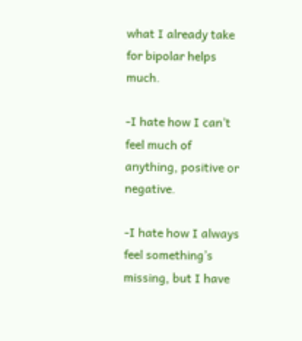what I already take for bipolar helps much.

-I hate how I can’t feel much of anything, positive or negative.

-I hate how I always feel something’s missing, but I have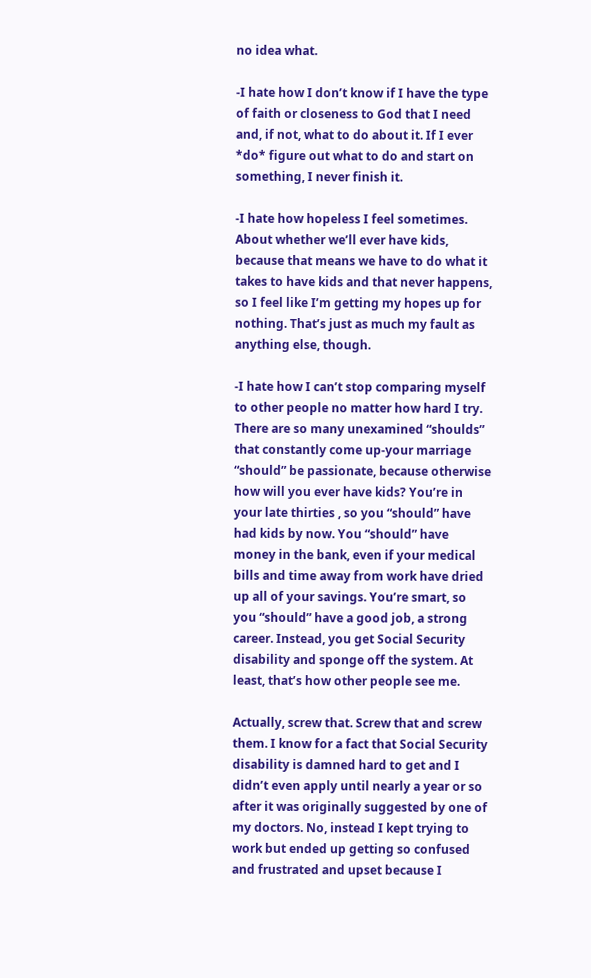no idea what.

-I hate how I don’t know if I have the type of faith or closeness to God that I need and, if not, what to do about it. If I ever *do* figure out what to do and start on something, I never finish it.

-I hate how hopeless I feel sometimes. About whether we’ll ever have kids, because that means we have to do what it takes to have kids and that never happens, so I feel like I’m getting my hopes up for nothing. That’s just as much my fault as anything else, though.

-I hate how I can’t stop comparing myself to other people no matter how hard I try. There are so many unexamined “shoulds” that constantly come up-your marriage “should” be passionate, because otherwise how will you ever have kids? You’re in your late thirties , so you “should” have had kids by now. You “should” have money in the bank, even if your medical bills and time away from work have dried up all of your savings. You’re smart, so you “should” have a good job, a strong career. Instead, you get Social Security disability and sponge off the system. At least, that’s how other people see me.

Actually, screw that. Screw that and screw them. I know for a fact that Social Security disability is damned hard to get and I didn’t even apply until nearly a year or so after it was originally suggested by one of my doctors. No, instead I kept trying to work but ended up getting so confused and frustrated and upset because I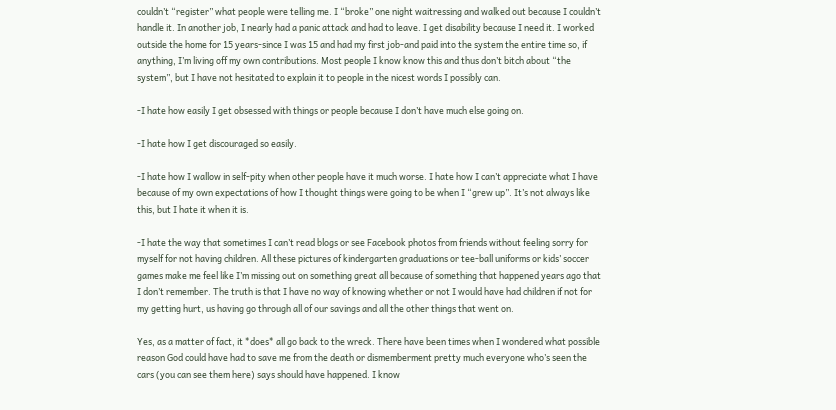couldn’t “register” what people were telling me. I “broke” one night waitressing and walked out because I couldn’t handle it. In another job, I nearly had a panic attack and had to leave. I get disability because I need it. I worked outside the home for 15 years-since I was 15 and had my first job-and paid into the system the entire time so, if anything, I’m living off my own contributions. Most people I know know this and thus don’t bitch about “the system”, but I have not hesitated to explain it to people in the nicest words I possibly can.

-I hate how easily I get obsessed with things or people because I don’t have much else going on.

-I hate how I get discouraged so easily.

-I hate how I wallow in self-pity when other people have it much worse. I hate how I can’t appreciate what I have because of my own expectations of how I thought things were going to be when I “grew up”. It’s not always like this, but I hate it when it is.

-I hate the way that sometimes I can’t read blogs or see Facebook photos from friends without feeling sorry for myself for not having children. All these pictures of kindergarten graduations or tee-ball uniforms or kids’ soccer games make me feel like I’m missing out on something great all because of something that happened years ago that I don’t remember. The truth is that I have no way of knowing whether or not I would have had children if not for my getting hurt, us having go through all of our savings and all the other things that went on.

Yes, as a matter of fact, it *does* all go back to the wreck. There have been times when I wondered what possible reason God could have had to save me from the death or dismemberment pretty much everyone who’s seen the cars (you can see them here) says should have happened. I know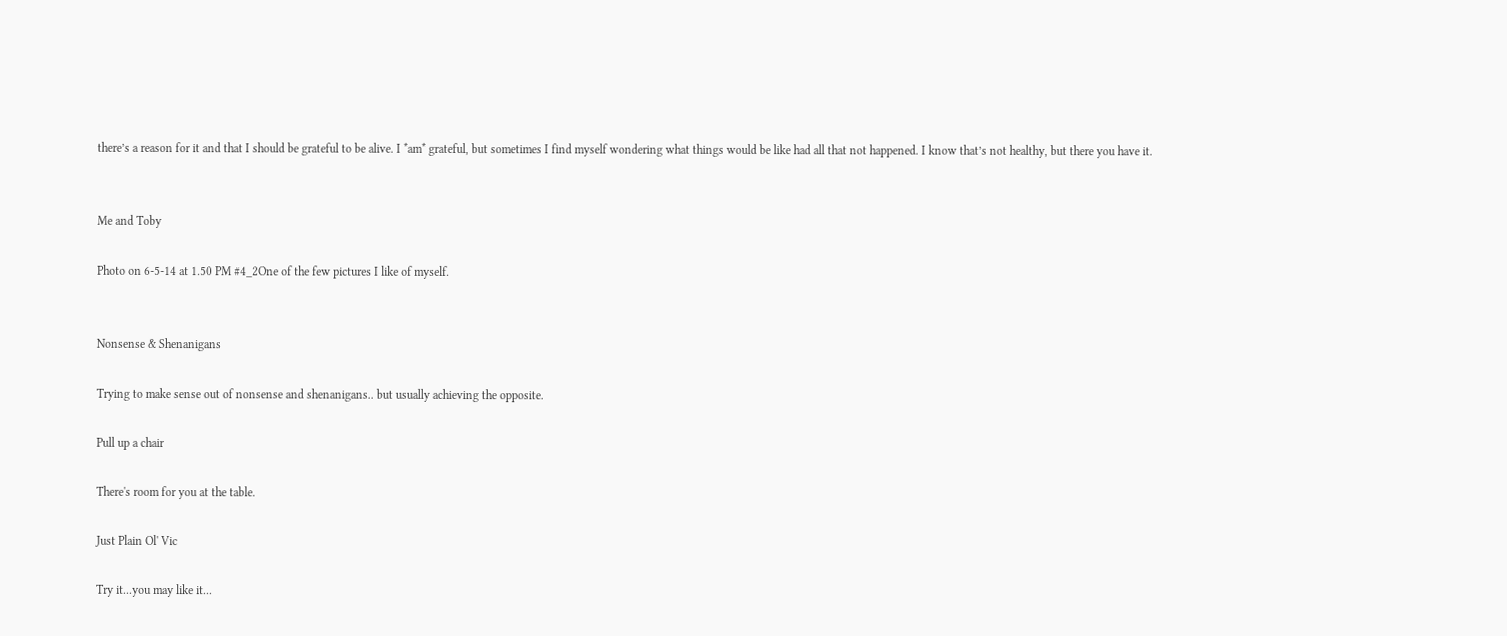there’s a reason for it and that I should be grateful to be alive. I *am* grateful, but sometimes I find myself wondering what things would be like had all that not happened. I know that’s not healthy, but there you have it.


Me and Toby

Photo on 6-5-14 at 1.50 PM #4_2One of the few pictures I like of myself.


Nonsense & Shenanigans

Trying to make sense out of nonsense and shenanigans.. but usually achieving the opposite.

Pull up a chair

There's room for you at the table.

Just Plain Ol' Vic

Try it...you may like it...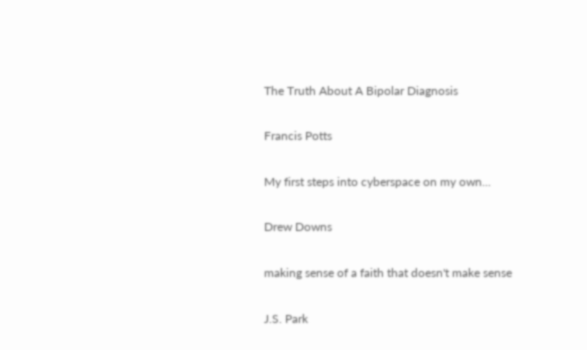The Truth About A Bipolar Diagnosis

Francis Potts

My first steps into cyberspace on my own...

Drew Downs

making sense of a faith that doesn't make sense

J.S. Park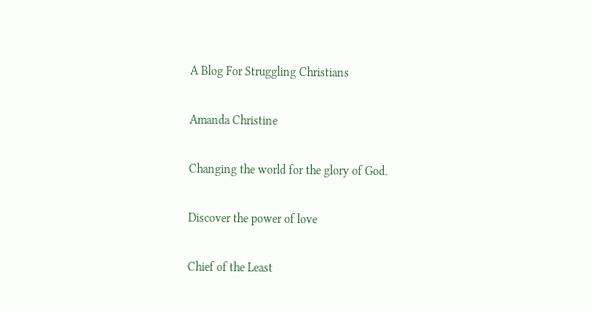A Blog For Struggling Christians

Amanda Christine

Changing the world for the glory of God.

Discover the power of love

Chief of the Least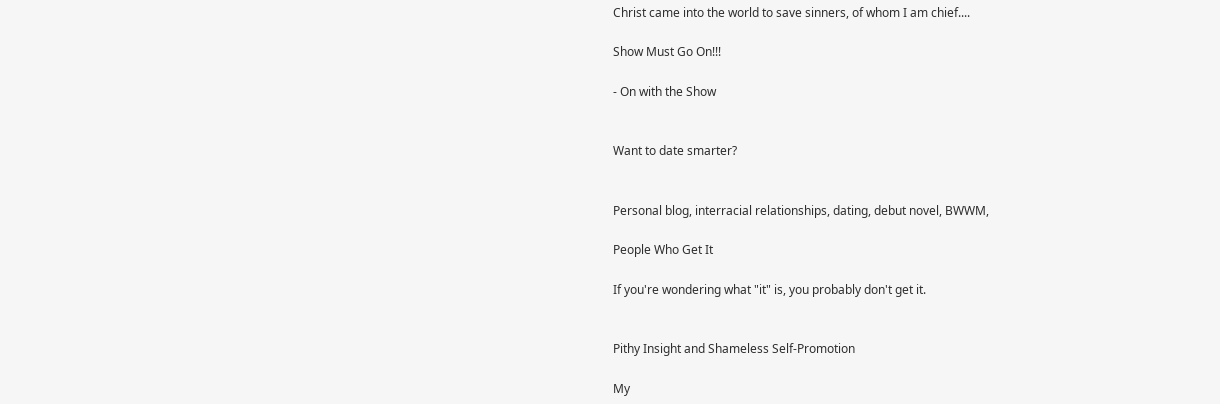Christ came into the world to save sinners, of whom I am chief....

Show Must Go On!!!

- On with the Show


Want to date smarter?


Personal blog, interracial relationships, dating, debut novel, BWWM,

People Who Get It

If you're wondering what "it" is, you probably don't get it.


Pithy Insight and Shameless Self-Promotion

My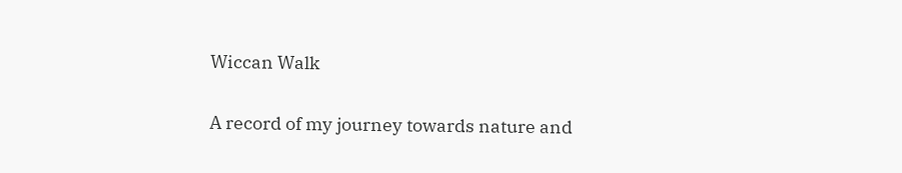Wiccan Walk

A record of my journey towards nature and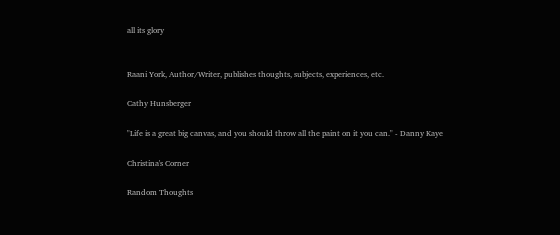all its glory


Raani York, Author/Writer, publishes thoughts, subjects, experiences, etc.

Cathy Hunsberger

"Life is a great big canvas, and you should throw all the paint on it you can." - Danny Kaye

Christina's Corner

Random Thoughts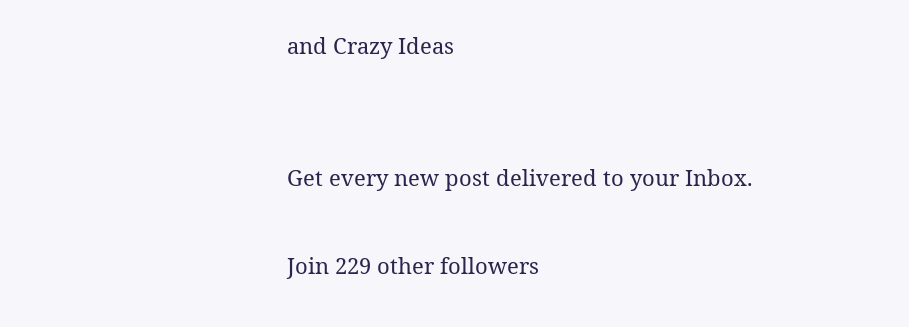and Crazy Ideas


Get every new post delivered to your Inbox.

Join 229 other followers